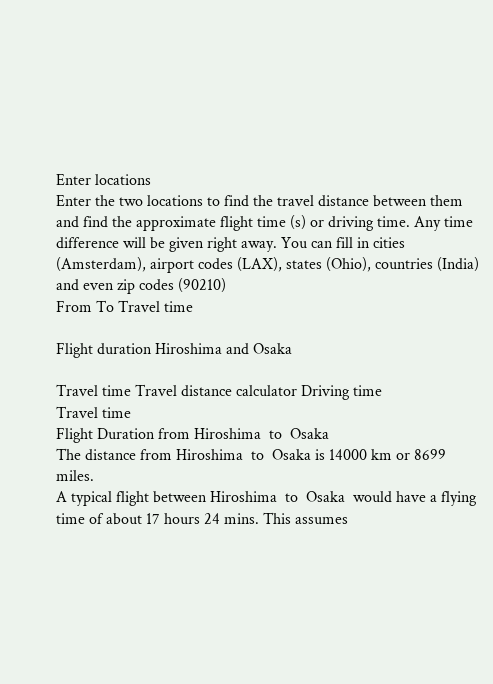Enter locations
Enter the two locations to find the travel distance between them and find the approximate flight time (s) or driving time. Any time difference will be given right away. You can fill in cities (Amsterdam), airport codes (LAX), states (Ohio), countries (India) and even zip codes (90210)
From To Travel time

Flight duration Hiroshima and Osaka

Travel time Travel distance calculator Driving time
Travel time
Flight Duration from Hiroshima  to  Osaka
The distance from Hiroshima  to  Osaka is 14000 km or 8699 miles.
A typical flight between Hiroshima  to  Osaka  would have a flying time of about 17 hours 24 mins. This assumes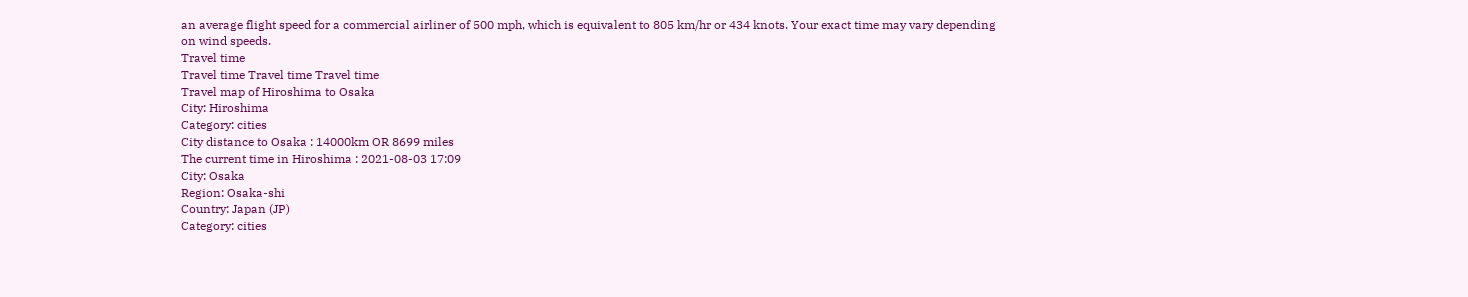an average flight speed for a commercial airliner of 500 mph, which is equivalent to 805 km/hr or 434 knots. Your exact time may vary depending on wind speeds.
Travel time
Travel time Travel time Travel time
Travel map of Hiroshima to Osaka
City: Hiroshima
Category: cities
City distance to Osaka : 14000km OR 8699 miles
The current time in Hiroshima : 2021-08-03 17:09
City: Osaka
Region: Osaka-shi
Country: Japan (JP)
Category: cities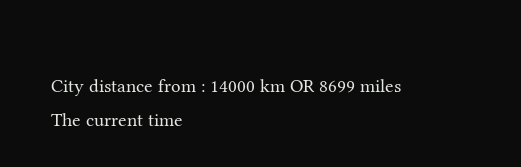City distance from : 14000 km OR 8699 miles
The current time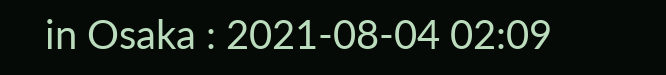in Osaka : 2021-08-04 02:09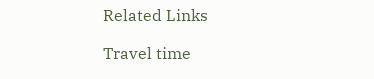Related Links

Travel time